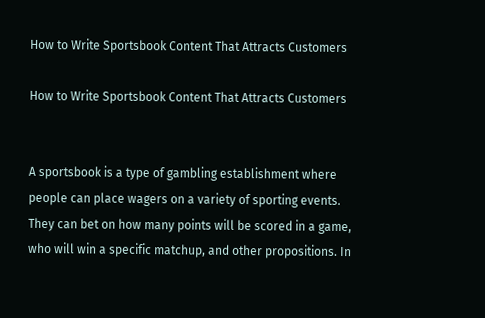How to Write Sportsbook Content That Attracts Customers

How to Write Sportsbook Content That Attracts Customers


A sportsbook is a type of gambling establishment where people can place wagers on a variety of sporting events. They can bet on how many points will be scored in a game, who will win a specific matchup, and other propositions. In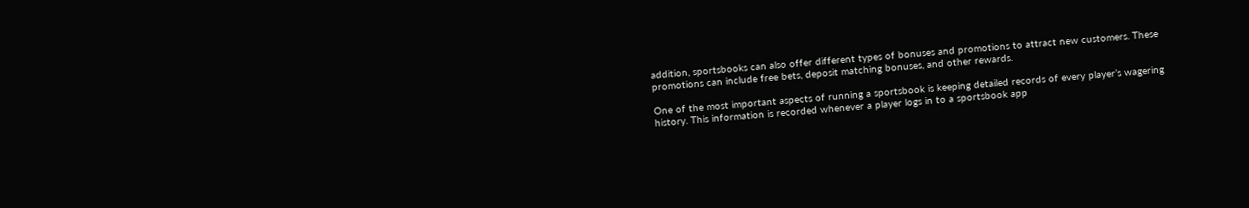addition, sportsbooks can also offer different types of bonuses and promotions to attract new customers. These promotions can include free bets, deposit matching bonuses, and other rewards.

One of the most important aspects of running a sportsbook is keeping detailed records of every player’s wagering history. This information is recorded whenever a player logs in to a sportsbook app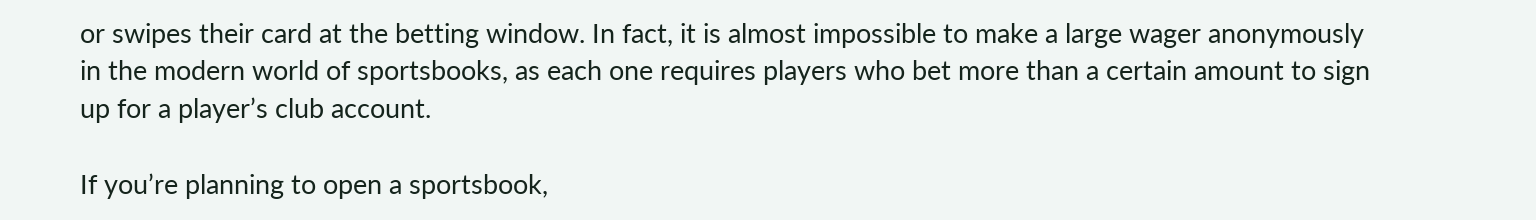or swipes their card at the betting window. In fact, it is almost impossible to make a large wager anonymously in the modern world of sportsbooks, as each one requires players who bet more than a certain amount to sign up for a player’s club account.

If you’re planning to open a sportsbook,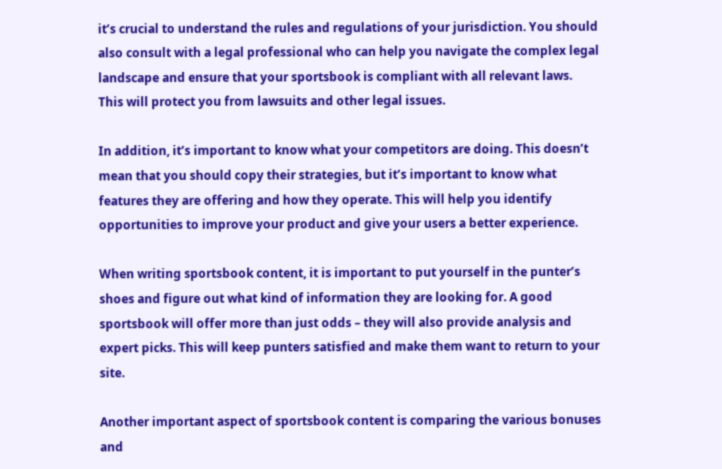it’s crucial to understand the rules and regulations of your jurisdiction. You should also consult with a legal professional who can help you navigate the complex legal landscape and ensure that your sportsbook is compliant with all relevant laws. This will protect you from lawsuits and other legal issues.

In addition, it’s important to know what your competitors are doing. This doesn’t mean that you should copy their strategies, but it’s important to know what features they are offering and how they operate. This will help you identify opportunities to improve your product and give your users a better experience.

When writing sportsbook content, it is important to put yourself in the punter’s shoes and figure out what kind of information they are looking for. A good sportsbook will offer more than just odds – they will also provide analysis and expert picks. This will keep punters satisfied and make them want to return to your site.

Another important aspect of sportsbook content is comparing the various bonuses and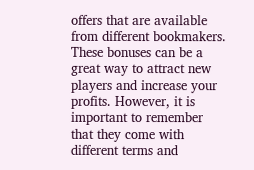offers that are available from different bookmakers. These bonuses can be a great way to attract new players and increase your profits. However, it is important to remember that they come with different terms and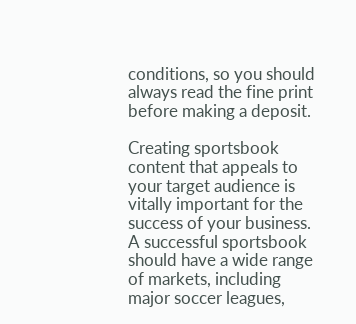conditions, so you should always read the fine print before making a deposit.

Creating sportsbook content that appeals to your target audience is vitally important for the success of your business. A successful sportsbook should have a wide range of markets, including major soccer leagues,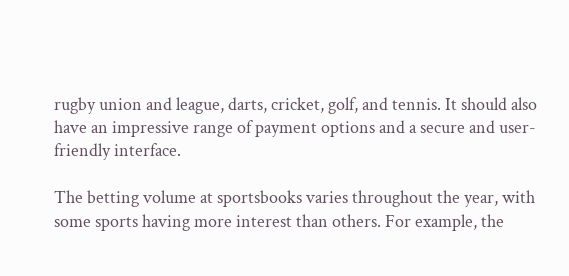rugby union and league, darts, cricket, golf, and tennis. It should also have an impressive range of payment options and a secure and user-friendly interface.

The betting volume at sportsbooks varies throughout the year, with some sports having more interest than others. For example, the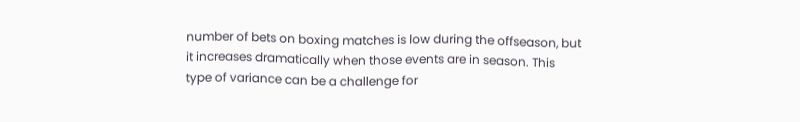number of bets on boxing matches is low during the offseason, but it increases dramatically when those events are in season. This type of variance can be a challenge for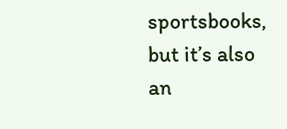sportsbooks, but it’s also an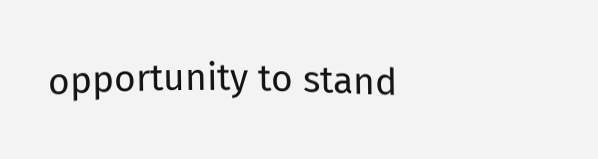opportunity to stand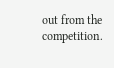out from the competition.